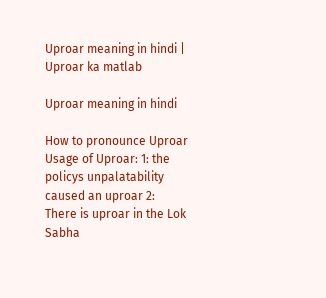Uproar meaning in hindi | Uproar ka matlab

Uproar meaning in hindi

How to pronounce Uproar
Usage of Uproar: 1: the policys unpalatability caused an uproar 2: There is uproar in the Lok Sabha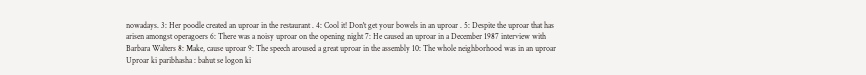nowadays. 3: Her poodle created an uproar in the restaurant . 4: Cool it! Don't get your bowels in an uproar . 5: Despite the uproar that has arisen amongst operagoers 6: There was a noisy uproar on the opening night 7: He caused an uproar in a December 1987 interview with Barbara Walters 8: Make, cause uproar 9: The speech aroused a great uproar in the assembly 10: The whole neighborhood was in an uproar
Uproar ki paribhasha : bahut se logon ki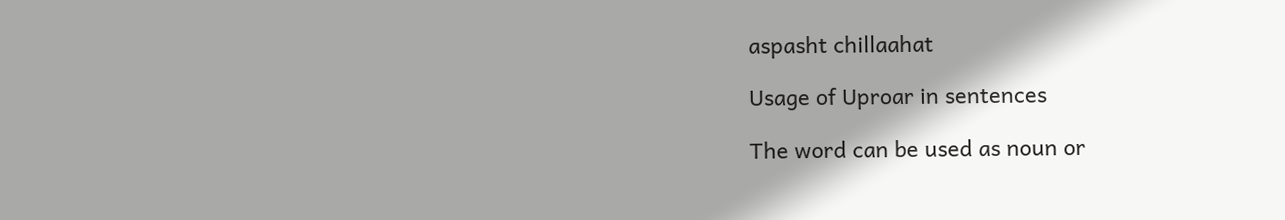aspasht chillaahat

Usage of Uproar in sentences

The word can be used as noun or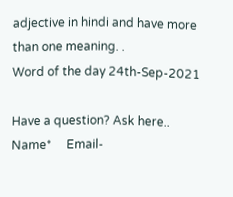adjective in hindi and have more than one meaning. .
Word of the day 24th-Sep-2021

Have a question? Ask here..
Name*     Email-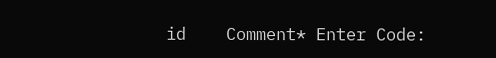id    Comment* Enter Code: